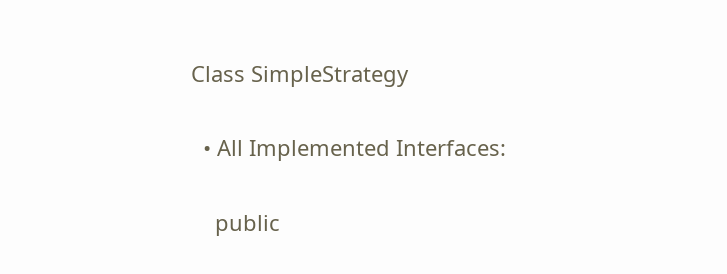Class SimpleStrategy

  • All Implemented Interfaces:

    public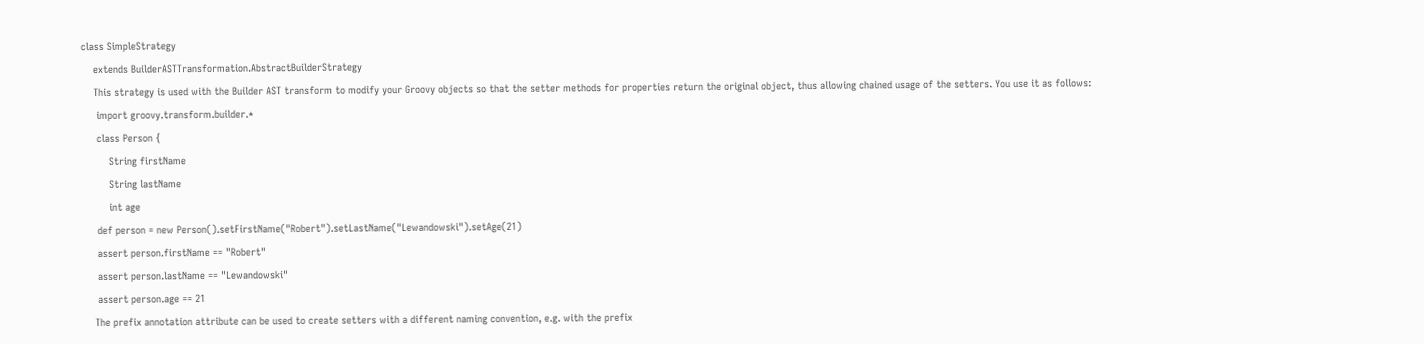class SimpleStrategy
    extends BuilderASTTransformation.AbstractBuilderStrategy
    This strategy is used with the Builder AST transform to modify your Groovy objects so that the setter methods for properties return the original object, thus allowing chained usage of the setters. You use it as follows:
     import groovy.transform.builder.*
     class Person {
         String firstName
         String lastName
         int age
     def person = new Person().setFirstName("Robert").setLastName("Lewandowski").setAge(21)
     assert person.firstName == "Robert"
     assert person.lastName == "Lewandowski"
     assert person.age == 21
    The prefix annotation attribute can be used to create setters with a different naming convention, e.g. with the prefix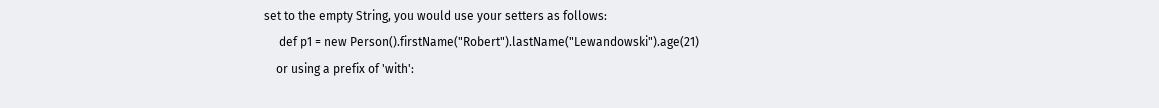set to the empty String, you would use your setters as follows:
     def p1 = new Person().firstName("Robert").lastName("Lewandowski").age(21)
    or using a prefix of 'with':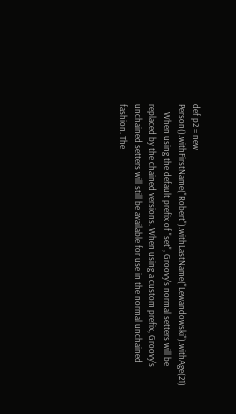def p2 = new Person().withFirstName("Robert").withLastName("Lewandowski").withAge(21)
    When using the default prefix of "set", Groovy's normal setters will be replaced by the chained versions. When using a custom prefix, Groovy's unchained setters will still be available for use in the normal unchained fashion. The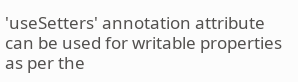'useSetters' annotation attribute can be used for writable properties as per the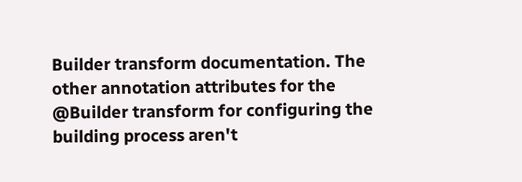Builder transform documentation. The other annotation attributes for the @Builder transform for configuring the building process aren't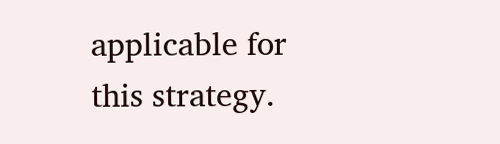applicable for this strategy.